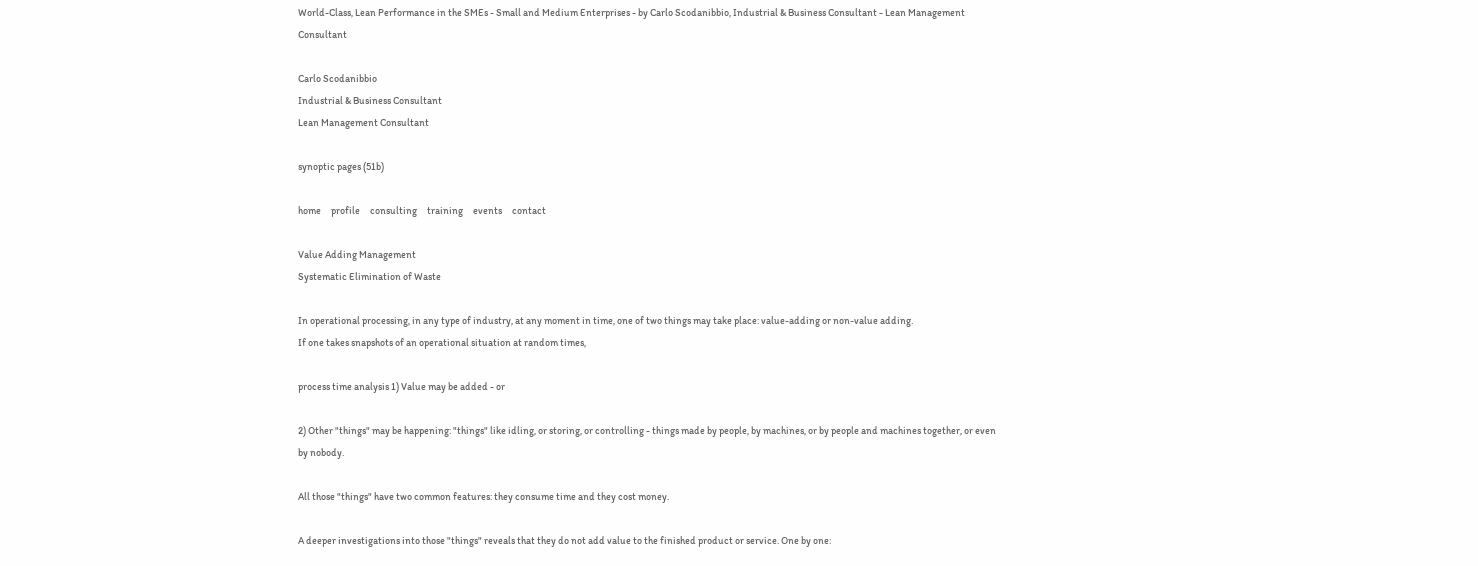World-Class, Lean Performance in the SMEs - Small and Medium Enterprises - by Carlo Scodanibbio, Industrial & Business Consultant - Lean Management Consultant

Carlo Scodanibbio
Industrial & Business Consultant
Lean Management Consultant

synoptic pages (51b)

home     profile     consulting     training     events     contact

Value Adding Management
Systematic Elimination of Waste

In operational processing, in any type of industry, at any moment in time, one of two things may take place: value-adding or non-value adding.
If one takes snapshots of an operational situation at random times,

process time analysis 1) Value may be added - or

2) Other "things" may be happening: "things" like idling, or storing, or controlling - things made by people, by machines, or by people and machines together, or even by nobody.

All those "things" have two common features: they consume time and they cost money.

A deeper investigations into those "things" reveals that they do not add value to the finished product or service. One by one: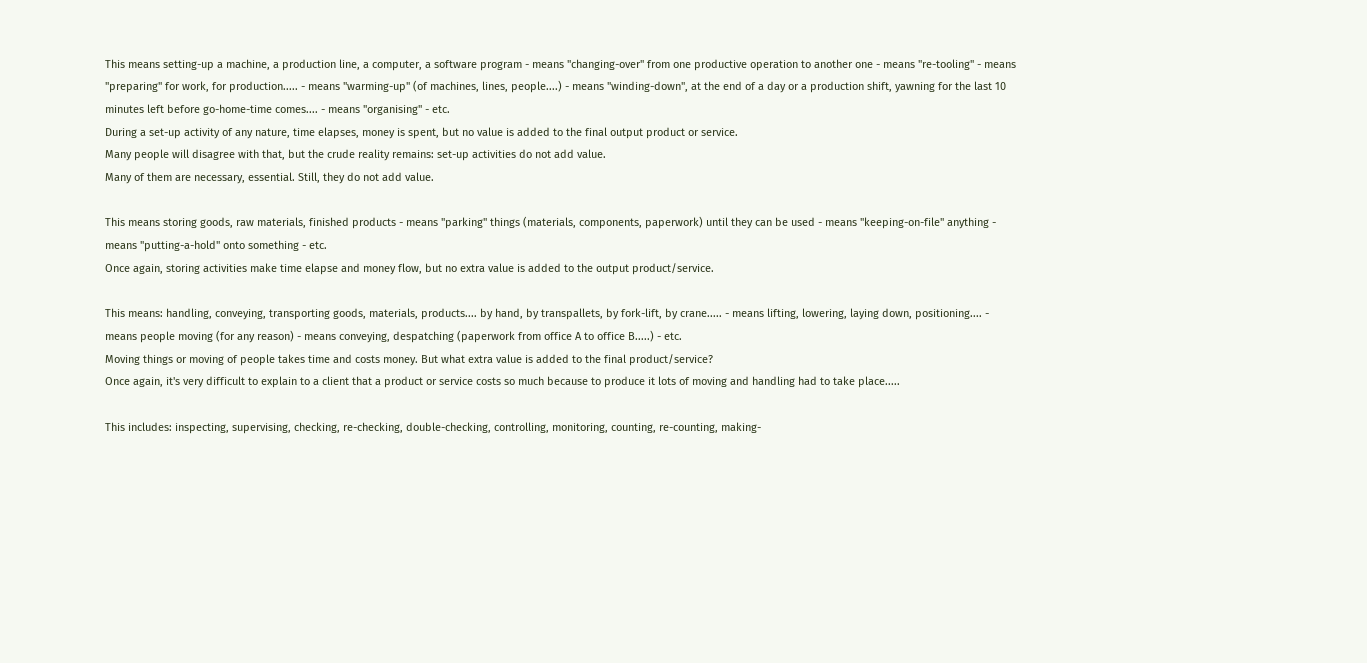This means setting-up a machine, a production line, a computer, a software program - means "changing-over" from one productive operation to another one - means "re-tooling" - means "preparing" for work, for production..... - means "warming-up" (of machines, lines, people....) - means "winding-down", at the end of a day or a production shift, yawning for the last 10 minutes left before go-home-time comes.... - means "organising" - etc.
During a set-up activity of any nature, time elapses, money is spent, but no value is added to the final output product or service.
Many people will disagree with that, but the crude reality remains: set-up activities do not add value.
Many of them are necessary, essential. Still, they do not add value.

This means storing goods, raw materials, finished products - means "parking" things (materials, components, paperwork) until they can be used - means "keeping-on-file" anything - means "putting-a-hold" onto something - etc.
Once again, storing activities make time elapse and money flow, but no extra value is added to the output product/service.

This means: handling, conveying, transporting goods, materials, products.... by hand, by transpallets, by fork-lift, by crane..... - means lifting, lowering, laying down, positioning.... - means people moving (for any reason) - means conveying, despatching (paperwork from office A to office B.....) - etc.
Moving things or moving of people takes time and costs money. But what extra value is added to the final product/service?
Once again, it's very difficult to explain to a client that a product or service costs so much because to produce it lots of moving and handling had to take place.....

This includes: inspecting, supervising, checking, re-checking, double-checking, controlling, monitoring, counting, re-counting, making-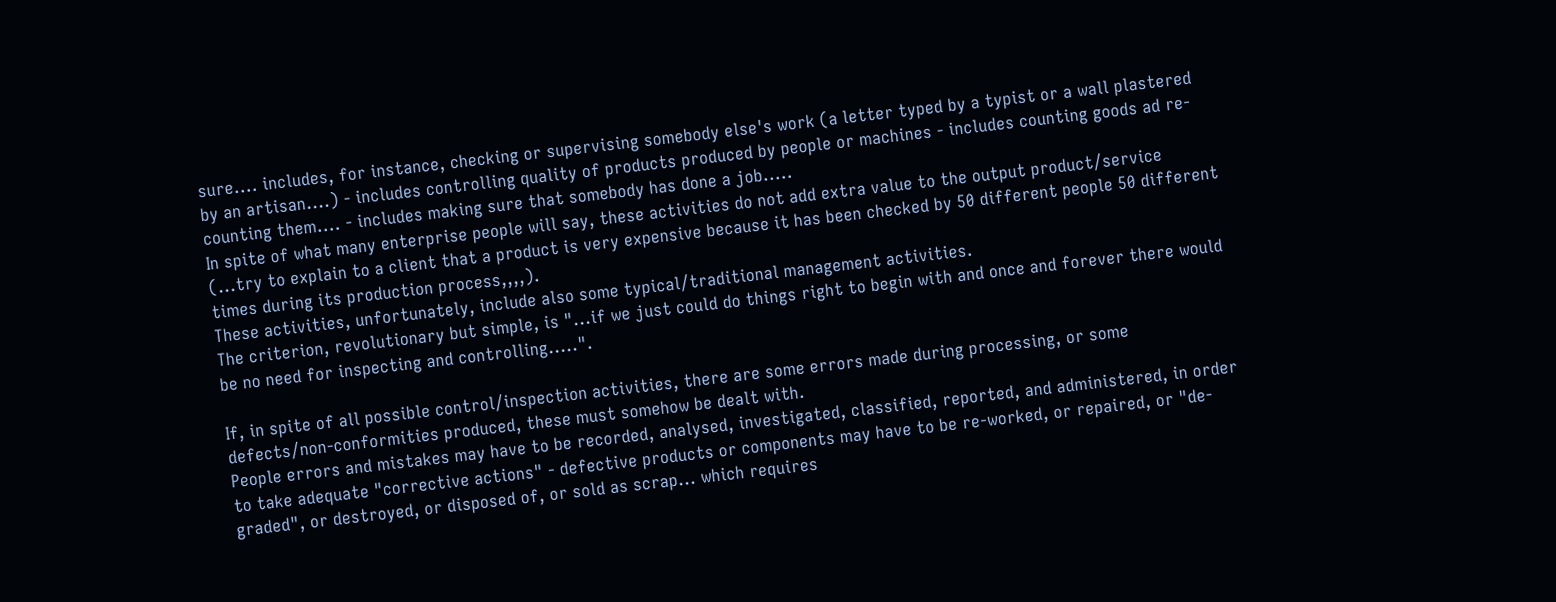sure.... includes, for instance, checking or supervising somebody else's work (a letter typed by a typist or a wall plastered by an artisan....) - includes controlling quality of products produced by people or machines - includes counting goods ad re-counting them.... - includes making sure that somebody has done a job.....
In spite of what many enterprise people will say, these activities do not add extra value to the output product/service (...try to explain to a client that a product is very expensive because it has been checked by 50 different people 50 different times during its production process,,,,).
These activities, unfortunately, include also some typical/traditional management activities.
The criterion, revolutionary but simple, is "...if we just could do things right to begin with and once and forever there would be no need for inspecting and controlling.....".

If, in spite of all possible control/inspection activities, there are some errors made during processing, or some defects/non-conformities produced, these must somehow be dealt with.
People errors and mistakes may have to be recorded, analysed, investigated, classified, reported, and administered, in order to take adequate "corrective actions" - defective products or components may have to be re-worked, or repaired, or "de-graded", or destroyed, or disposed of, or sold as scrap... which requires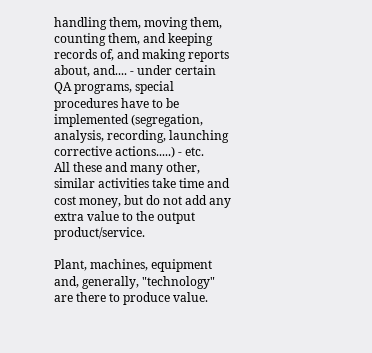handling them, moving them, counting them, and keeping records of, and making reports about, and.... - under certain QA programs, special procedures have to be implemented (segregation, analysis, recording, launching corrective actions.....) - etc.
All these and many other, similar activities take time and cost money, but do not add any extra value to the output product/service.

Plant, machines, equipment and, generally, "technology" are there to produce value.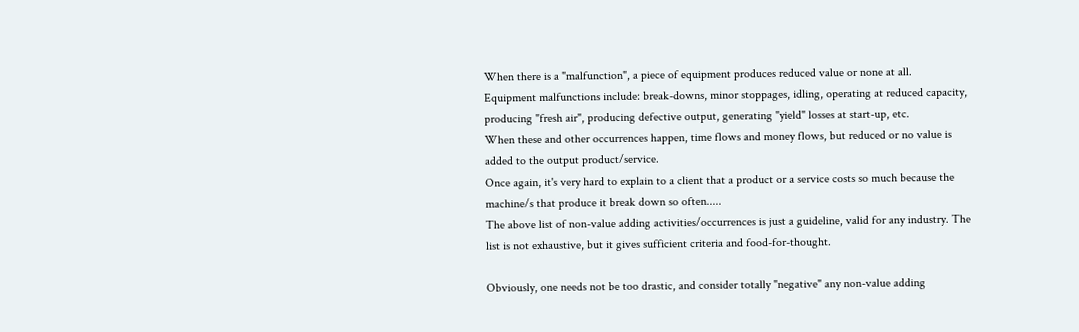When there is a "malfunction", a piece of equipment produces reduced value or none at all.
Equipment malfunctions include: break-downs, minor stoppages, idling, operating at reduced capacity, producing "fresh air", producing defective output, generating "yield" losses at start-up, etc.
When these and other occurrences happen, time flows and money flows, but reduced or no value is added to the output product/service.
Once again, it's very hard to explain to a client that a product or a service costs so much because the machine/s that produce it break down so often.....
The above list of non-value adding activities/occurrences is just a guideline, valid for any industry. The list is not exhaustive, but it gives sufficient criteria and food-for-thought.

Obviously, one needs not be too drastic, and consider totally "negative" any non-value adding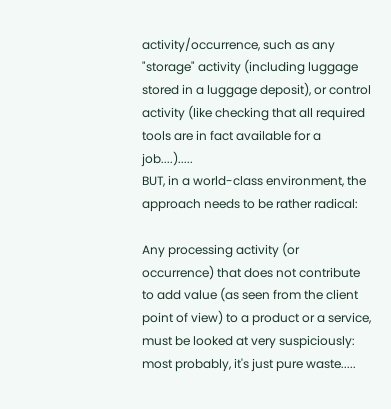activity/occurrence, such as any "storage" activity (including luggage stored in a luggage deposit), or control activity (like checking that all required tools are in fact available for a job....).....
BUT, in a world-class environment, the approach needs to be rather radical:

Any processing activity (or occurrence) that does not contribute to add value (as seen from the client point of view) to a product or a service, must be looked at very suspiciously: most probably, it's just pure waste.....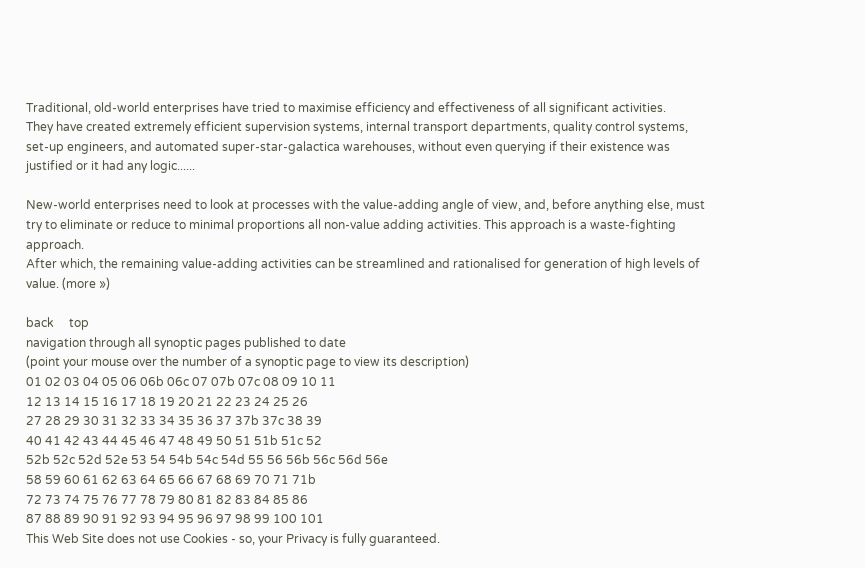Traditional, old-world enterprises have tried to maximise efficiency and effectiveness of all significant activities.
They have created extremely efficient supervision systems, internal transport departments, quality control systems, set-up engineers, and automated super-star-galactica warehouses, without even querying if their existence was justified or it had any logic......

New-world enterprises need to look at processes with the value-adding angle of view, and, before anything else, must try to eliminate or reduce to minimal proportions all non-value adding activities. This approach is a waste-fighting approach.
After which, the remaining value-adding activities can be streamlined and rationalised for generation of high levels of value. (more »)

back     top
navigation through all synoptic pages published to date
(point your mouse over the number of a synoptic page to view its description)
01 02 03 04 05 06 06b 06c 07 07b 07c 08 09 10 11
12 13 14 15 16 17 18 19 20 21 22 23 24 25 26
27 28 29 30 31 32 33 34 35 36 37 37b 37c 38 39
40 41 42 43 44 45 46 47 48 49 50 51 51b 51c 52
52b 52c 52d 52e 53 54 54b 54c 54d 55 56 56b 56c 56d 56e
58 59 60 61 62 63 64 65 66 67 68 69 70 71 71b
72 73 74 75 76 77 78 79 80 81 82 83 84 85 86
87 88 89 90 91 92 93 94 95 96 97 98 99 100 101
This Web Site does not use Cookies - so, your Privacy is fully guaranteed.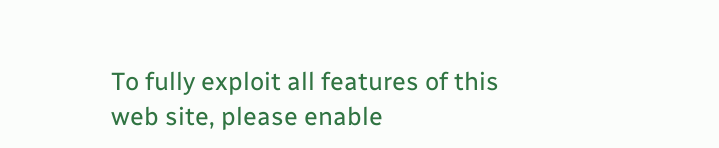To fully exploit all features of this web site, please enable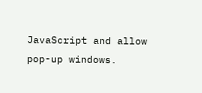JavaScript and allow pop-up windows.